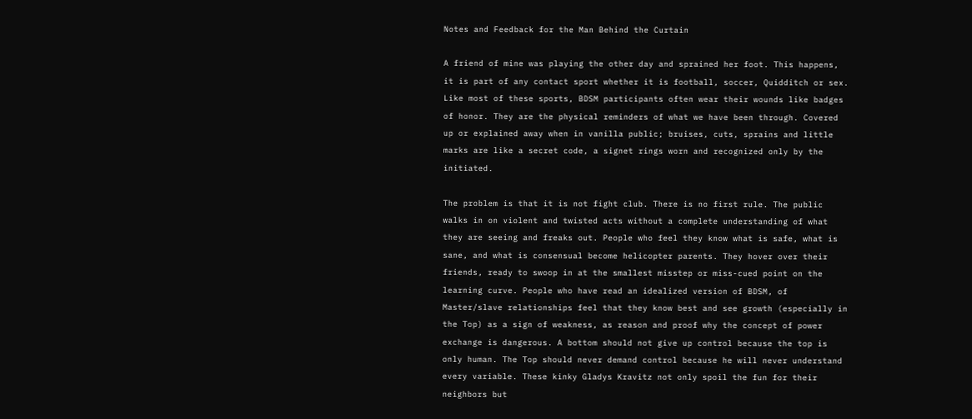Notes and Feedback for the Man Behind the Curtain

A friend of mine was playing the other day and sprained her foot. This happens, it is part of any contact sport whether it is football, soccer, Quidditch or sex. Like most of these sports, BDSM participants often wear their wounds like badges of honor. They are the physical reminders of what we have been through. Covered up or explained away when in vanilla public; bruises, cuts, sprains and little marks are like a secret code, a signet rings worn and recognized only by the initiated.

The problem is that it is not fight club. There is no first rule. The public walks in on violent and twisted acts without a complete understanding of what they are seeing and freaks out. People who feel they know what is safe, what is sane, and what is consensual become helicopter parents. They hover over their friends, ready to swoop in at the smallest misstep or miss-cued point on the learning curve. People who have read an idealized version of BDSM, of Master/slave relationships feel that they know best and see growth (especially in the Top) as a sign of weakness, as reason and proof why the concept of power exchange is dangerous. A bottom should not give up control because the top is only human. The Top should never demand control because he will never understand every variable. These kinky Gladys Kravitz not only spoil the fun for their neighbors but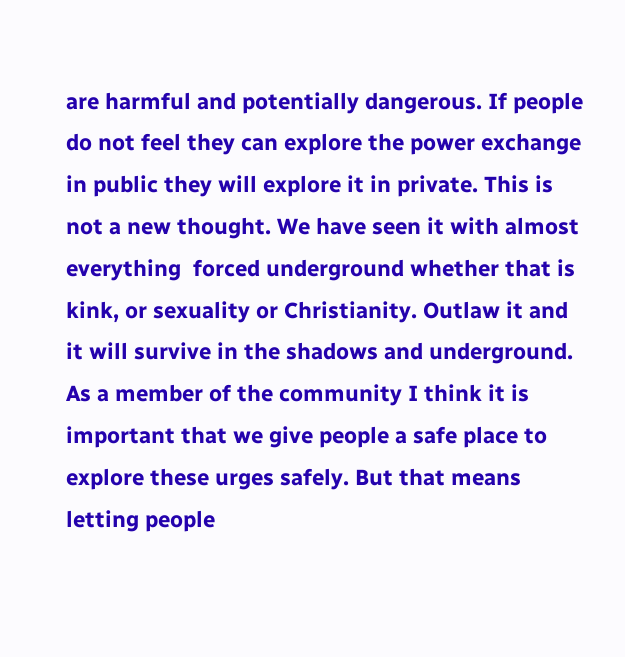are harmful and potentially dangerous. If people do not feel they can explore the power exchange in public they will explore it in private. This is not a new thought. We have seen it with almost everything  forced underground whether that is kink, or sexuality or Christianity. Outlaw it and it will survive in the shadows and underground. As a member of the community I think it is important that we give people a safe place to explore these urges safely. But that means letting people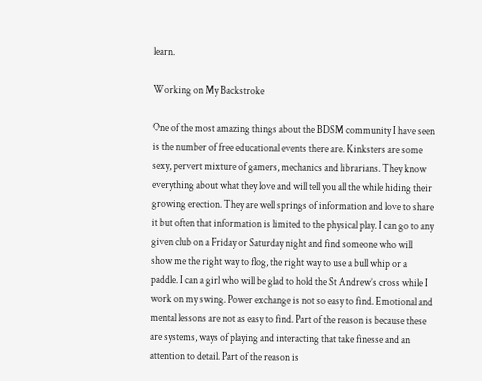learn.

Working on My Backstroke

One of the most amazing things about the BDSM community I have seen is the number of free educational events there are. Kinksters are some sexy, pervert mixture of gamers, mechanics and librarians. They know everything about what they love and will tell you all the while hiding their growing erection. They are well springs of information and love to share it but often that information is limited to the physical play. I can go to any given club on a Friday or Saturday night and find someone who will show me the right way to flog, the right way to use a bull whip or a paddle. I can a girl who will be glad to hold the St Andrew’s cross while I work on my swing. Power exchange is not so easy to find. Emotional and mental lessons are not as easy to find. Part of the reason is because these are systems, ways of playing and interacting that take finesse and an attention to detail. Part of the reason is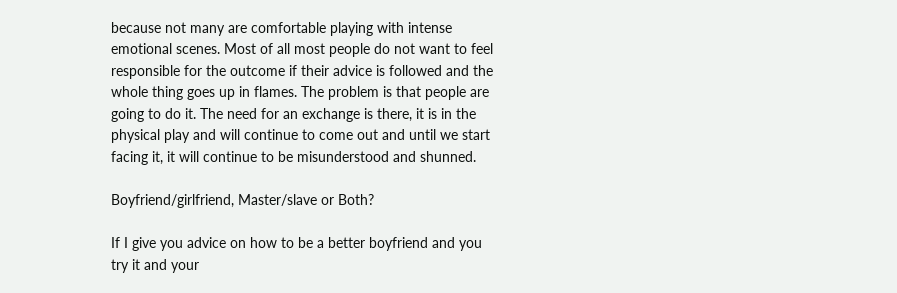because not many are comfortable playing with intense emotional scenes. Most of all most people do not want to feel responsible for the outcome if their advice is followed and the whole thing goes up in flames. The problem is that people are going to do it. The need for an exchange is there, it is in the physical play and will continue to come out and until we start facing it, it will continue to be misunderstood and shunned.

Boyfriend/girlfriend, Master/slave or Both?

If I give you advice on how to be a better boyfriend and you try it and your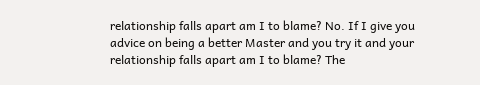relationship falls apart am I to blame? No. If I give you advice on being a better Master and you try it and your relationship falls apart am I to blame? The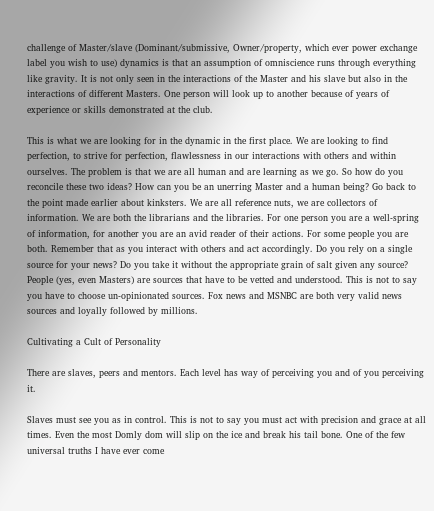challenge of Master/slave (Dominant/submissive, Owner/property, which ever power exchange label you wish to use) dynamics is that an assumption of omniscience runs through everything like gravity. It is not only seen in the interactions of the Master and his slave but also in the interactions of different Masters. One person will look up to another because of years of experience or skills demonstrated at the club.

This is what we are looking for in the dynamic in the first place. We are looking to find perfection, to strive for perfection, flawlessness in our interactions with others and within ourselves. The problem is that we are all human and are learning as we go. So how do you reconcile these two ideas? How can you be an unerring Master and a human being? Go back to the point made earlier about kinksters. We are all reference nuts, we are collectors of information. We are both the librarians and the libraries. For one person you are a well-spring of information, for another you are an avid reader of their actions. For some people you are both. Remember that as you interact with others and act accordingly. Do you rely on a single source for your news? Do you take it without the appropriate grain of salt given any source? People (yes, even Masters) are sources that have to be vetted and understood. This is not to say you have to choose un-opinionated sources. Fox news and MSNBC are both very valid news sources and loyally followed by millions.

Cultivating a Cult of Personality

There are slaves, peers and mentors. Each level has way of perceiving you and of you perceiving it.

Slaves must see you as in control. This is not to say you must act with precision and grace at all times. Even the most Domly dom will slip on the ice and break his tail bone. One of the few universal truths I have ever come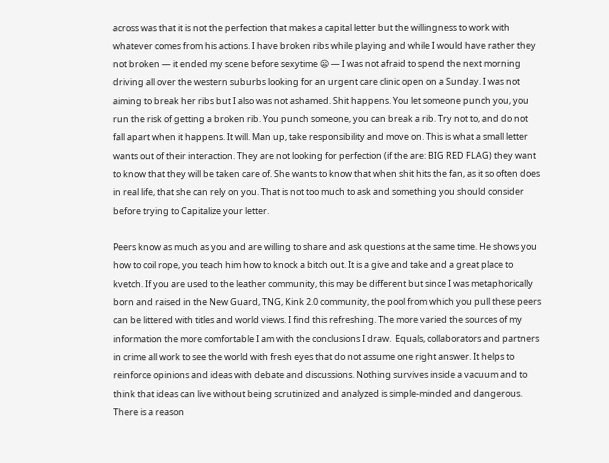across was that it is not the perfection that makes a capital letter but the willingness to work with whatever comes from his actions. I have broken ribs while playing and while I would have rather they not broken — it ended my scene before sexytime 😦 — I was not afraid to spend the next morning driving all over the western suburbs looking for an urgent care clinic open on a Sunday. I was not aiming to break her ribs but I also was not ashamed. Shit happens. You let someone punch you, you run the risk of getting a broken rib. You punch someone, you can break a rib. Try not to, and do not fall apart when it happens. It will. Man up, take responsibility and move on. This is what a small letter wants out of their interaction. They are not looking for perfection (if the are: BIG RED FLAG) they want to know that they will be taken care of. She wants to know that when shit hits the fan, as it so often does in real life, that she can rely on you. That is not too much to ask and something you should consider before trying to Capitalize your letter.

Peers know as much as you and are willing to share and ask questions at the same time. He shows you how to coil rope, you teach him how to knock a bitch out. It is a give and take and a great place to kvetch. If you are used to the leather community, this may be different but since I was metaphorically born and raised in the New Guard, TNG, Kink 2.0 community, the pool from which you pull these peers can be littered with titles and world views. I find this refreshing. The more varied the sources of my information the more comfortable I am with the conclusions I draw.  Equals, collaborators and partners in crime all work to see the world with fresh eyes that do not assume one right answer. It helps to reinforce opinions and ideas with debate and discussions. Nothing survives inside a vacuum and to think that ideas can live without being scrutinized and analyzed is simple-minded and dangerous. There is a reason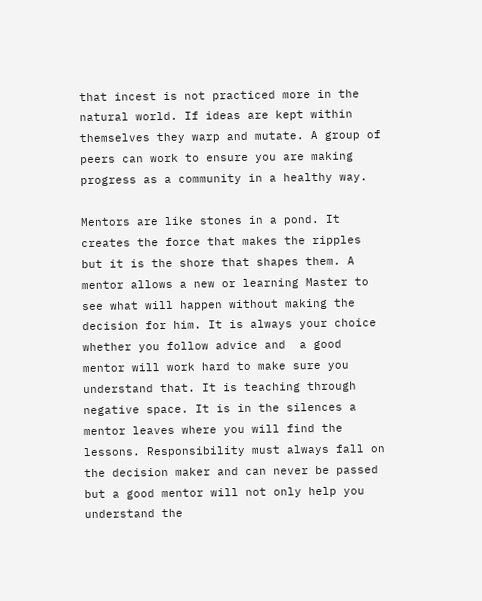that incest is not practiced more in the natural world. If ideas are kept within themselves they warp and mutate. A group of peers can work to ensure you are making progress as a community in a healthy way.

Mentors are like stones in a pond. It creates the force that makes the ripples but it is the shore that shapes them. A mentor allows a new or learning Master to see what will happen without making the decision for him. It is always your choice whether you follow advice and  a good mentor will work hard to make sure you understand that. It is teaching through negative space. It is in the silences a mentor leaves where you will find the lessons. Responsibility must always fall on the decision maker and can never be passed but a good mentor will not only help you understand the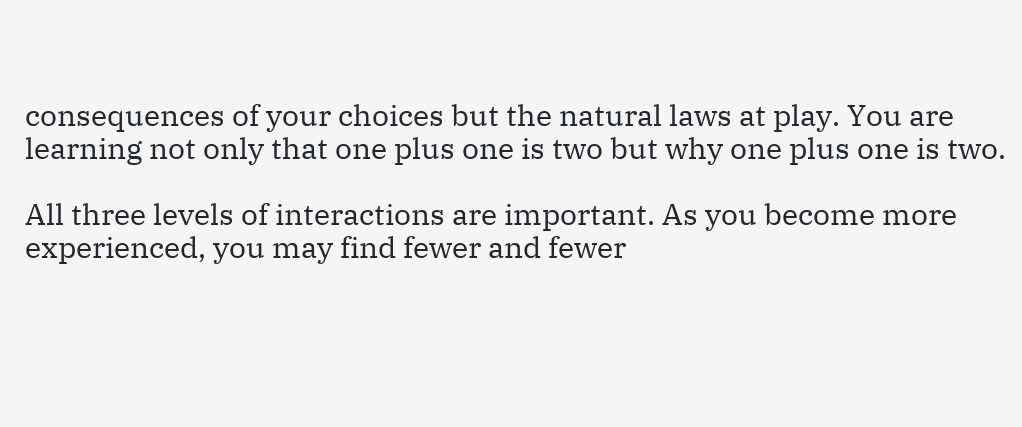consequences of your choices but the natural laws at play. You are learning not only that one plus one is two but why one plus one is two.

All three levels of interactions are important. As you become more experienced, you may find fewer and fewer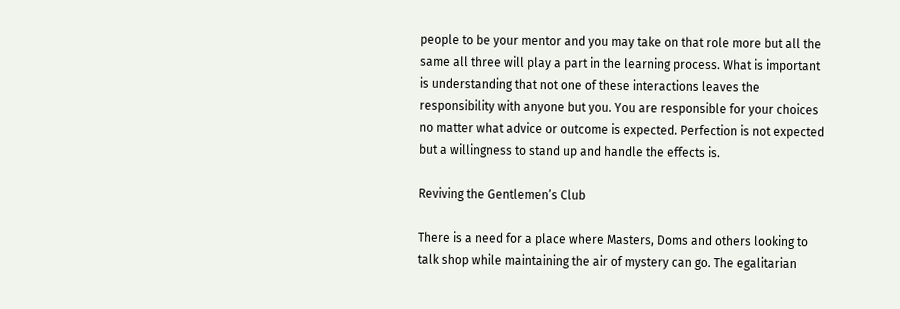people to be your mentor and you may take on that role more but all the same all three will play a part in the learning process. What is important is understanding that not one of these interactions leaves the responsibility with anyone but you. You are responsible for your choices no matter what advice or outcome is expected. Perfection is not expected but a willingness to stand up and handle the effects is.

Reviving the Gentlemen’s Club

There is a need for a place where Masters, Doms and others looking to talk shop while maintaining the air of mystery can go. The egalitarian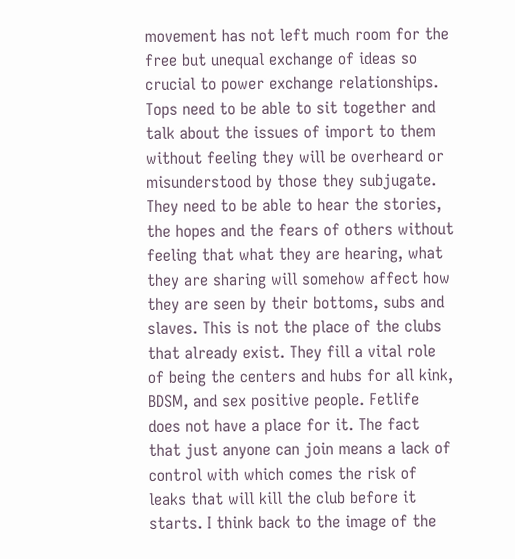movement has not left much room for the free but unequal exchange of ideas so crucial to power exchange relationships. Tops need to be able to sit together and talk about the issues of import to them without feeling they will be overheard or misunderstood by those they subjugate. They need to be able to hear the stories, the hopes and the fears of others without feeling that what they are hearing, what they are sharing will somehow affect how they are seen by their bottoms, subs and slaves. This is not the place of the clubs that already exist. They fill a vital role of being the centers and hubs for all kink, BDSM, and sex positive people. Fetlife does not have a place for it. The fact that just anyone can join means a lack of control with which comes the risk of leaks that will kill the club before it starts. I think back to the image of the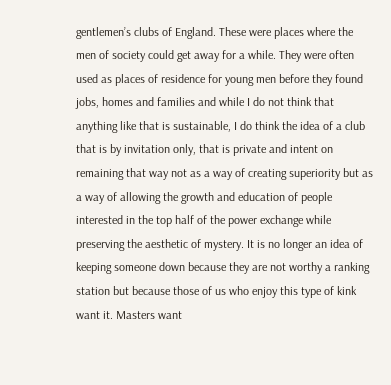gentlemen’s clubs of England. These were places where the men of society could get away for a while. They were often used as places of residence for young men before they found jobs, homes and families and while I do not think that anything like that is sustainable, I do think the idea of a club that is by invitation only, that is private and intent on remaining that way not as a way of creating superiority but as a way of allowing the growth and education of people interested in the top half of the power exchange while preserving the aesthetic of mystery. It is no longer an idea of keeping someone down because they are not worthy a ranking station but because those of us who enjoy this type of kink want it. Masters want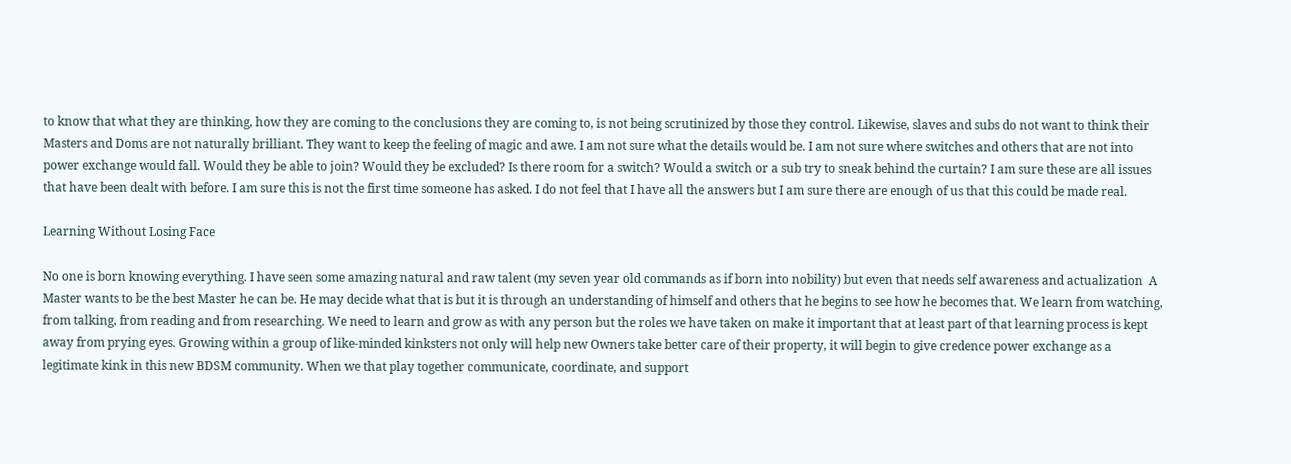to know that what they are thinking, how they are coming to the conclusions they are coming to, is not being scrutinized by those they control. Likewise, slaves and subs do not want to think their Masters and Doms are not naturally brilliant. They want to keep the feeling of magic and awe. I am not sure what the details would be. I am not sure where switches and others that are not into power exchange would fall. Would they be able to join? Would they be excluded? Is there room for a switch? Would a switch or a sub try to sneak behind the curtain? I am sure these are all issues that have been dealt with before. I am sure this is not the first time someone has asked. I do not feel that I have all the answers but I am sure there are enough of us that this could be made real.

Learning Without Losing Face

No one is born knowing everything. I have seen some amazing natural and raw talent (my seven year old commands as if born into nobility) but even that needs self awareness and actualization  A Master wants to be the best Master he can be. He may decide what that is but it is through an understanding of himself and others that he begins to see how he becomes that. We learn from watching, from talking, from reading and from researching. We need to learn and grow as with any person but the roles we have taken on make it important that at least part of that learning process is kept away from prying eyes. Growing within a group of like-minded kinksters not only will help new Owners take better care of their property, it will begin to give credence power exchange as a legitimate kink in this new BDSM community. When we that play together communicate, coordinate, and support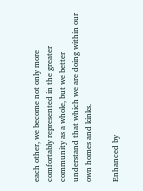each other, we become not only more comfortably represented in the greater community as a whole, but we better understand that which we are doing within our own homes and kinks.

Enhanced by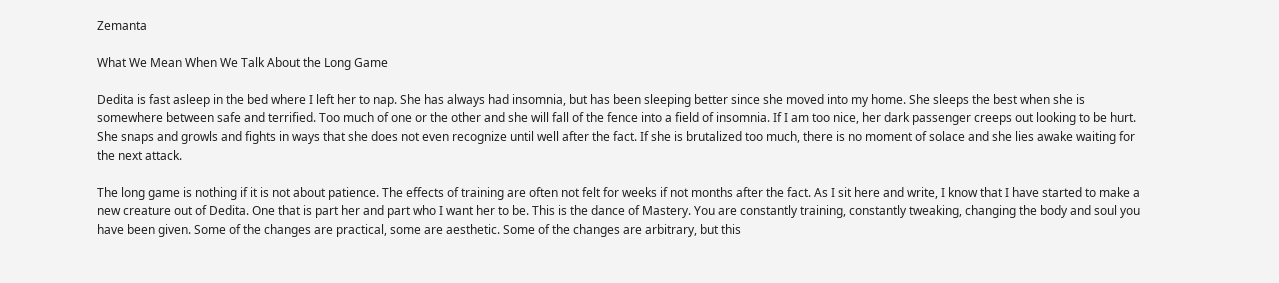Zemanta

What We Mean When We Talk About the Long Game

Dedita is fast asleep in the bed where I left her to nap. She has always had insomnia, but has been sleeping better since she moved into my home. She sleeps the best when she is somewhere between safe and terrified. Too much of one or the other and she will fall of the fence into a field of insomnia. If I am too nice, her dark passenger creeps out looking to be hurt. She snaps and growls and fights in ways that she does not even recognize until well after the fact. If she is brutalized too much, there is no moment of solace and she lies awake waiting for the next attack.

The long game is nothing if it is not about patience. The effects of training are often not felt for weeks if not months after the fact. As I sit here and write, I know that I have started to make a new creature out of Dedita. One that is part her and part who I want her to be. This is the dance of Mastery. You are constantly training, constantly tweaking, changing the body and soul you have been given. Some of the changes are practical, some are aesthetic. Some of the changes are arbitrary, but this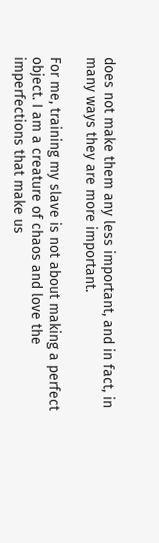does not make them any less important, and in fact, in many ways they are more important.

For me, training my slave is not about making a perfect object. I am a creature of chaos and love the imperfections that make us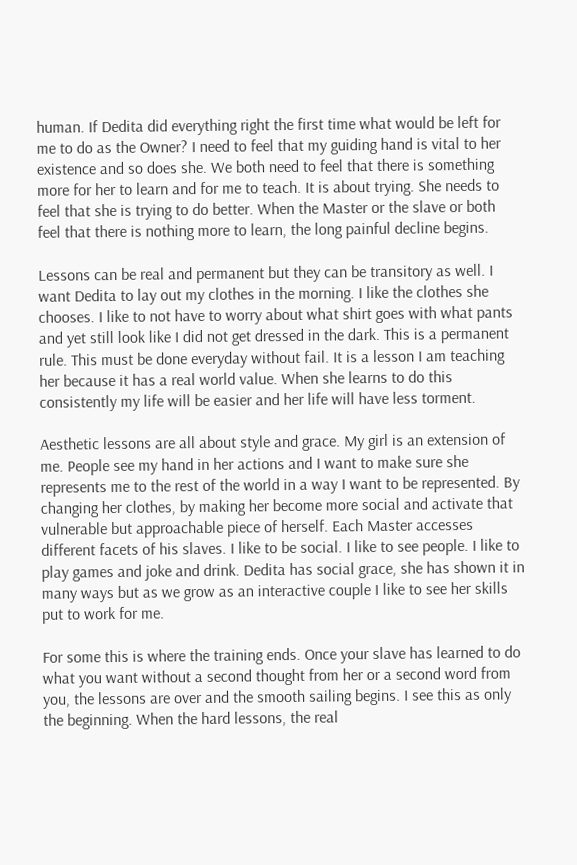human. If Dedita did everything right the first time what would be left for me to do as the Owner? I need to feel that my guiding hand is vital to her existence and so does she. We both need to feel that there is something more for her to learn and for me to teach. It is about trying. She needs to feel that she is trying to do better. When the Master or the slave or both feel that there is nothing more to learn, the long painful decline begins.

Lessons can be real and permanent but they can be transitory as well. I want Dedita to lay out my clothes in the morning. I like the clothes she chooses. I like to not have to worry about what shirt goes with what pants and yet still look like I did not get dressed in the dark. This is a permanent rule. This must be done everyday without fail. It is a lesson I am teaching her because it has a real world value. When she learns to do this consistently my life will be easier and her life will have less torment.

Aesthetic lessons are all about style and grace. My girl is an extension of me. People see my hand in her actions and I want to make sure she represents me to the rest of the world in a way I want to be represented. By changing her clothes, by making her become more social and activate that vulnerable but approachable piece of herself. Each Master accesses different facets of his slaves. I like to be social. I like to see people. I like to play games and joke and drink. Dedita has social grace, she has shown it in many ways but as we grow as an interactive couple I like to see her skills put to work for me.

For some this is where the training ends. Once your slave has learned to do what you want without a second thought from her or a second word from you, the lessons are over and the smooth sailing begins. I see this as only the beginning. When the hard lessons, the real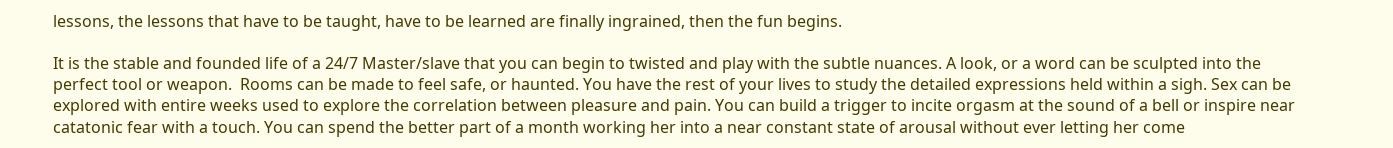lessons, the lessons that have to be taught, have to be learned are finally ingrained, then the fun begins.

It is the stable and founded life of a 24/7 Master/slave that you can begin to twisted and play with the subtle nuances. A look, or a word can be sculpted into the perfect tool or weapon.  Rooms can be made to feel safe, or haunted. You have the rest of your lives to study the detailed expressions held within a sigh. Sex can be explored with entire weeks used to explore the correlation between pleasure and pain. You can build a trigger to incite orgasm at the sound of a bell or inspire near catatonic fear with a touch. You can spend the better part of a month working her into a near constant state of arousal without ever letting her come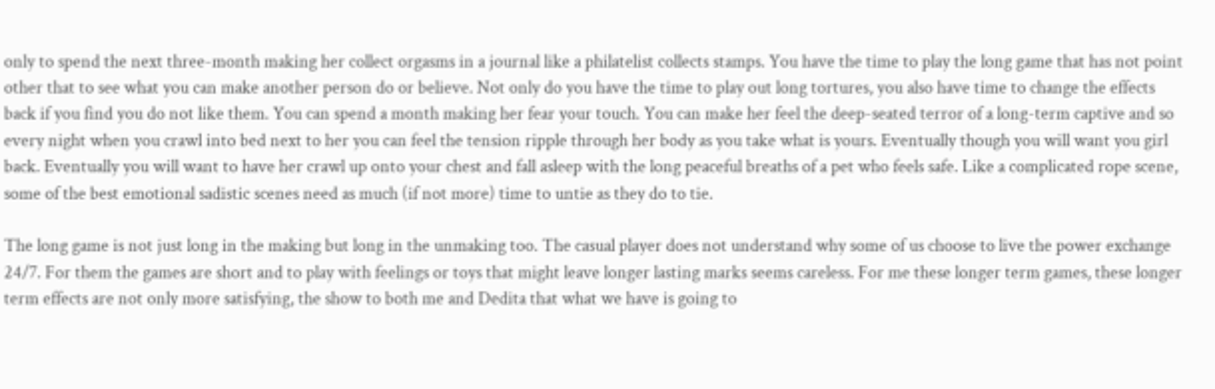only to spend the next three-month making her collect orgasms in a journal like a philatelist collects stamps. You have the time to play the long game that has not point other that to see what you can make another person do or believe. Not only do you have the time to play out long tortures, you also have time to change the effects back if you find you do not like them. You can spend a month making her fear your touch. You can make her feel the deep-seated terror of a long-term captive and so every night when you crawl into bed next to her you can feel the tension ripple through her body as you take what is yours. Eventually though you will want you girl back. Eventually you will want to have her crawl up onto your chest and fall asleep with the long peaceful breaths of a pet who feels safe. Like a complicated rope scene, some of the best emotional sadistic scenes need as much (if not more) time to untie as they do to tie.

The long game is not just long in the making but long in the unmaking too. The casual player does not understand why some of us choose to live the power exchange 24/7. For them the games are short and to play with feelings or toys that might leave longer lasting marks seems careless. For me these longer term games, these longer term effects are not only more satisfying, the show to both me and Dedita that what we have is going to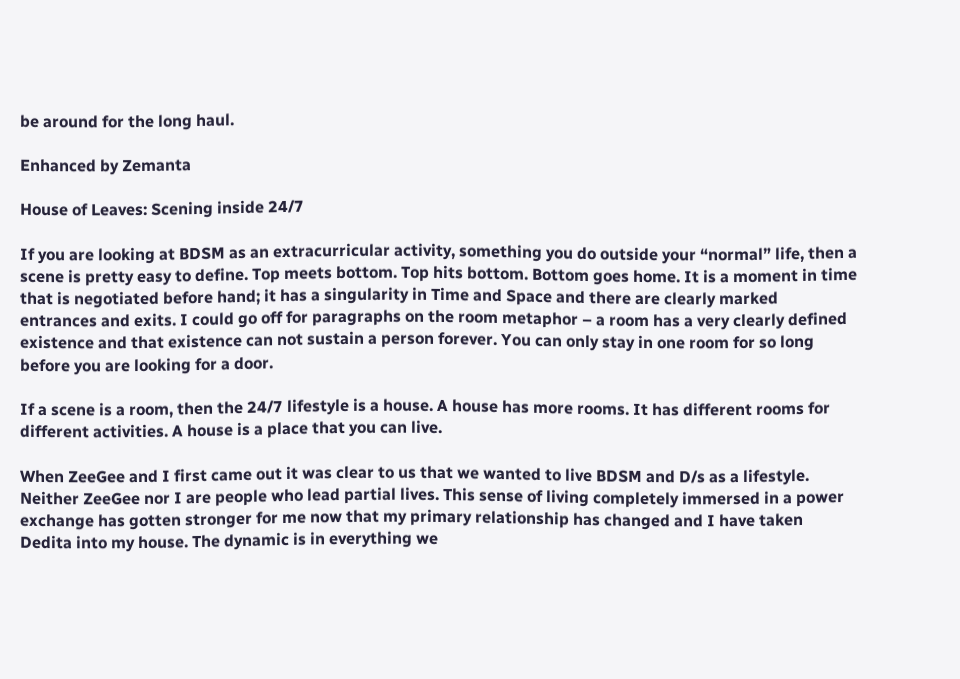be around for the long haul.

Enhanced by Zemanta

House of Leaves: Scening inside 24/7

If you are looking at BDSM as an extracurricular activity, something you do outside your “normal” life, then a scene is pretty easy to define. Top meets bottom. Top hits bottom. Bottom goes home. It is a moment in time that is negotiated before hand; it has a singularity in Time and Space and there are clearly marked entrances and exits. I could go off for paragraphs on the room metaphor – a room has a very clearly defined existence and that existence can not sustain a person forever. You can only stay in one room for so long before you are looking for a door.

If a scene is a room, then the 24/7 lifestyle is a house. A house has more rooms. It has different rooms for different activities. A house is a place that you can live.

When ZeeGee and I first came out it was clear to us that we wanted to live BDSM and D/s as a lifestyle. Neither ZeeGee nor I are people who lead partial lives. This sense of living completely immersed in a power exchange has gotten stronger for me now that my primary relationship has changed and I have taken Dedita into my house. The dynamic is in everything we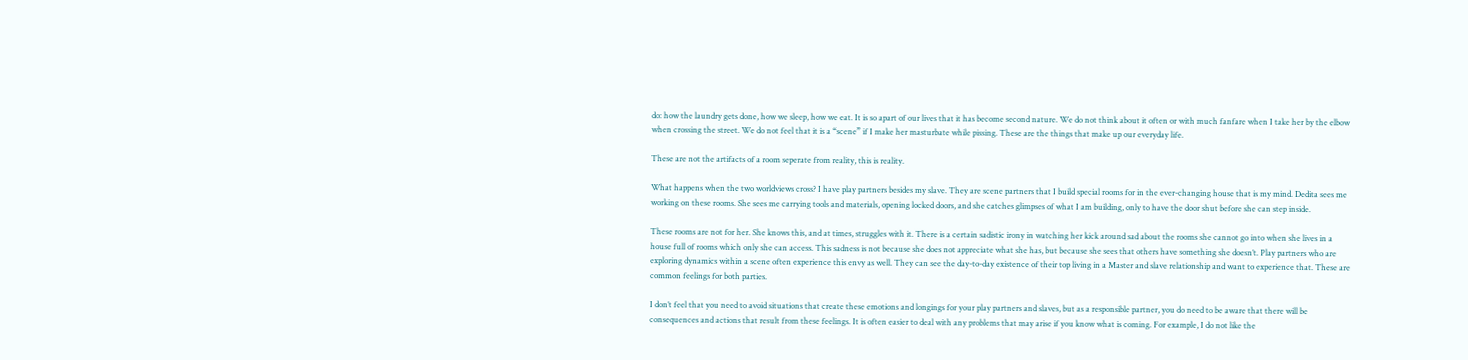do: how the laundry gets done, how we sleep, how we eat. It is so apart of our lives that it has become second nature. We do not think about it often or with much fanfare when I take her by the elbow when crossing the street. We do not feel that it is a “scene” if I make her masturbate while pissing. These are the things that make up our everyday life.

These are not the artifacts of a room seperate from reality, this is reality.

What happens when the two worldviews cross? I have play partners besides my slave. They are scene partners that I build special rooms for in the ever-changing house that is my mind. Dedita sees me working on these rooms. She sees me carrying tools and materials, opening locked doors, and she catches glimpses of what I am building, only to have the door shut before she can step inside.

These rooms are not for her. She knows this, and at times, struggles with it. There is a certain sadistic irony in watching her kick around sad about the rooms she cannot go into when she lives in a house full of rooms which only she can access. This sadness is not because she does not appreciate what she has, but because she sees that others have something she doesn’t. Play partners who are exploring dynamics within a scene often experience this envy as well. They can see the day-to-day existence of their top living in a Master and slave relationship and want to experience that. These are common feelings for both parties.

I don’t feel that you need to avoid situations that create these emotions and longings for your play partners and slaves, but as a responsible partner, you do need to be aware that there will be consequences and actions that result from these feelings. It is often easier to deal with any problems that may arise if you know what is coming. For example, I do not like the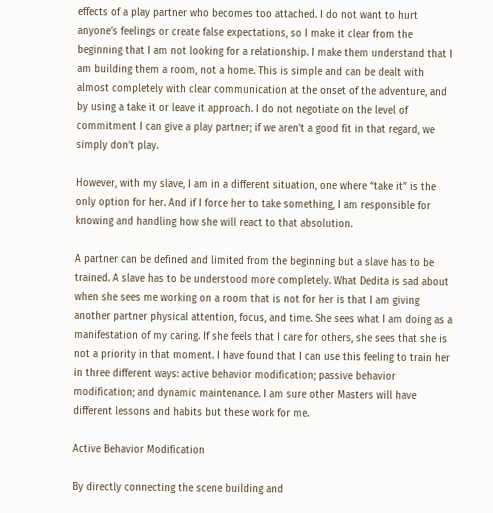effects of a play partner who becomes too attached. I do not want to hurt anyone’s feelings or create false expectations, so I make it clear from the beginning that I am not looking for a relationship. I make them understand that I am building them a room, not a home. This is simple and can be dealt with almost completely with clear communication at the onset of the adventure, and by using a take it or leave it approach. I do not negotiate on the level of commitment I can give a play partner; if we aren’t a good fit in that regard, we simply don’t play.

However, with my slave, I am in a different situation, one where “take it” is the only option for her. And if I force her to take something, I am responsible for knowing and handling how she will react to that absolution.

A partner can be defined and limited from the beginning but a slave has to be trained. A slave has to be understood more completely. What Dedita is sad about when she sees me working on a room that is not for her is that I am giving another partner physical attention, focus, and time. She sees what I am doing as a manifestation of my caring. If she feels that I care for others, she sees that she is not a priority in that moment. I have found that I can use this feeling to train her in three different ways: active behavior modification; passive behavior modification; and dynamic maintenance. I am sure other Masters will have different lessons and habits but these work for me.

Active Behavior Modification

By directly connecting the scene building and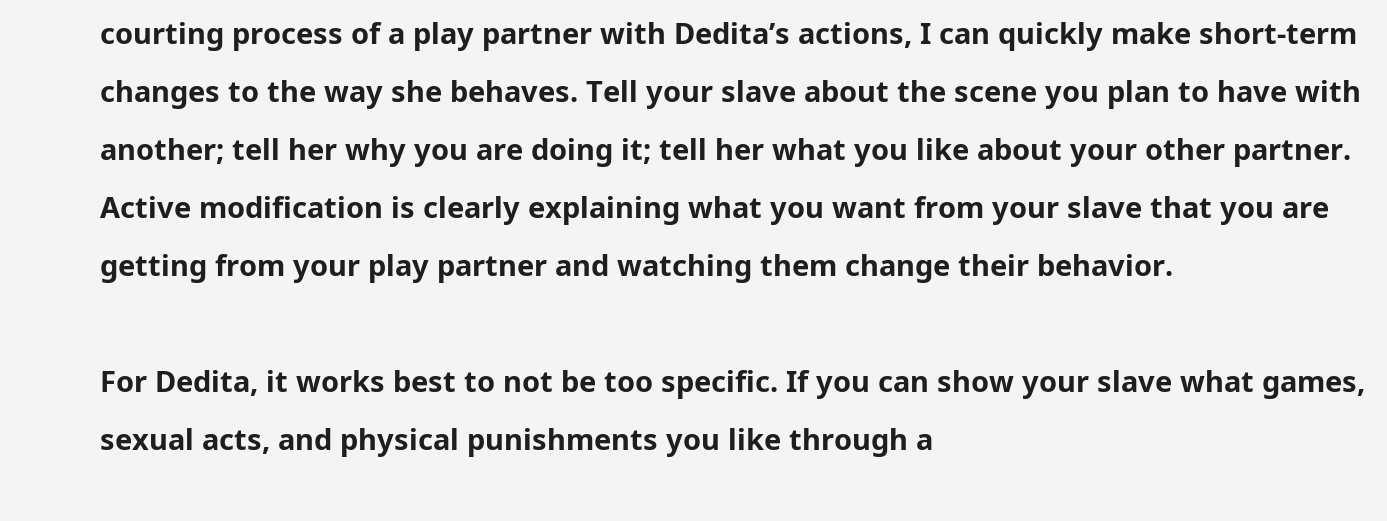courting process of a play partner with Dedita’s actions, I can quickly make short-term changes to the way she behaves. Tell your slave about the scene you plan to have with another; tell her why you are doing it; tell her what you like about your other partner. Active modification is clearly explaining what you want from your slave that you are getting from your play partner and watching them change their behavior.

For Dedita, it works best to not be too specific. If you can show your slave what games, sexual acts, and physical punishments you like through a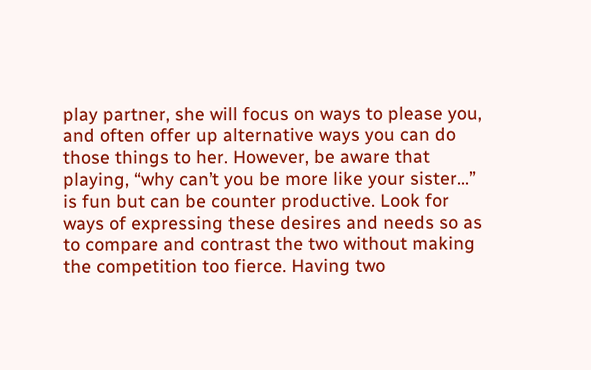play partner, she will focus on ways to please you, and often offer up alternative ways you can do those things to her. However, be aware that playing, “why can’t you be more like your sister…” is fun but can be counter productive. Look for ways of expressing these desires and needs so as to compare and contrast the two without making the competition too fierce. Having two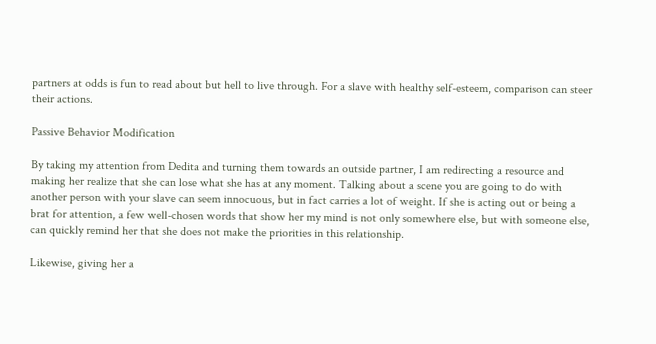partners at odds is fun to read about but hell to live through. For a slave with healthy self-esteem, comparison can steer their actions.

Passive Behavior Modification

By taking my attention from Dedita and turning them towards an outside partner, I am redirecting a resource and making her realize that she can lose what she has at any moment. Talking about a scene you are going to do with another person with your slave can seem innocuous, but in fact carries a lot of weight. If she is acting out or being a brat for attention, a few well-chosen words that show her my mind is not only somewhere else, but with someone else, can quickly remind her that she does not make the priorities in this relationship.

Likewise, giving her a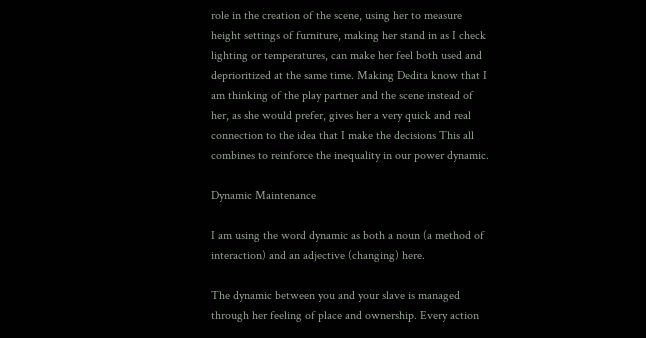role in the creation of the scene, using her to measure height settings of furniture, making her stand in as I check lighting or temperatures, can make her feel both used and deprioritized at the same time. Making Dedita know that I am thinking of the play partner and the scene instead of her, as she would prefer, gives her a very quick and real connection to the idea that I make the decisions This all combines to reinforce the inequality in our power dynamic.

Dynamic Maintenance

I am using the word dynamic as both a noun (a method of interaction) and an adjective (changing) here.

The dynamic between you and your slave is managed through her feeling of place and ownership. Every action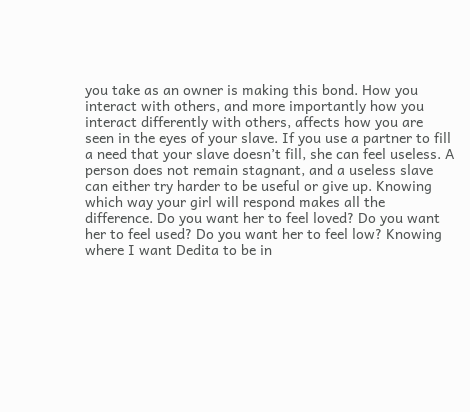you take as an owner is making this bond. How you interact with others, and more importantly how you interact differently with others, affects how you are seen in the eyes of your slave. If you use a partner to fill a need that your slave doesn’t fill, she can feel useless. A person does not remain stagnant, and a useless slave can either try harder to be useful or give up. Knowing which way your girl will respond makes all the difference. Do you want her to feel loved? Do you want her to feel used? Do you want her to feel low? Knowing where I want Dedita to be in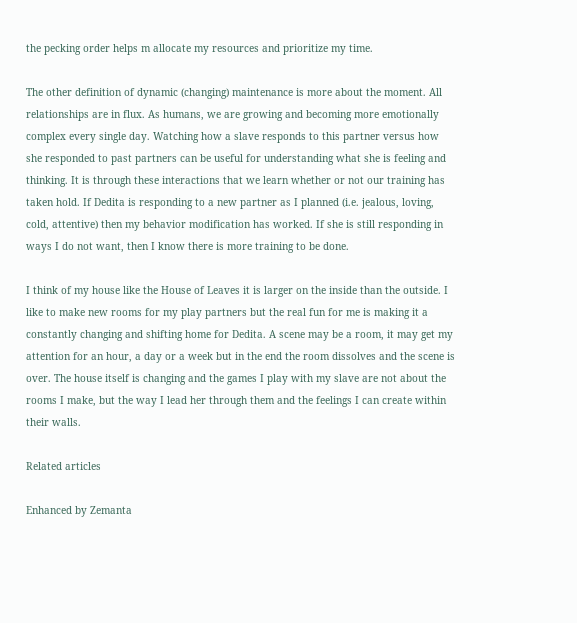the pecking order helps m allocate my resources and prioritize my time.

The other definition of dynamic (changing) maintenance is more about the moment. All relationships are in flux. As humans, we are growing and becoming more emotionally complex every single day. Watching how a slave responds to this partner versus how she responded to past partners can be useful for understanding what she is feeling and thinking. It is through these interactions that we learn whether or not our training has taken hold. If Dedita is responding to a new partner as I planned (i.e. jealous, loving, cold, attentive) then my behavior modification has worked. If she is still responding in ways I do not want, then I know there is more training to be done.

I think of my house like the House of Leaves it is larger on the inside than the outside. I like to make new rooms for my play partners but the real fun for me is making it a constantly changing and shifting home for Dedita. A scene may be a room, it may get my attention for an hour, a day or a week but in the end the room dissolves and the scene is over. The house itself is changing and the games I play with my slave are not about the rooms I make, but the way I lead her through them and the feelings I can create within their walls.

Related articles

Enhanced by Zemanta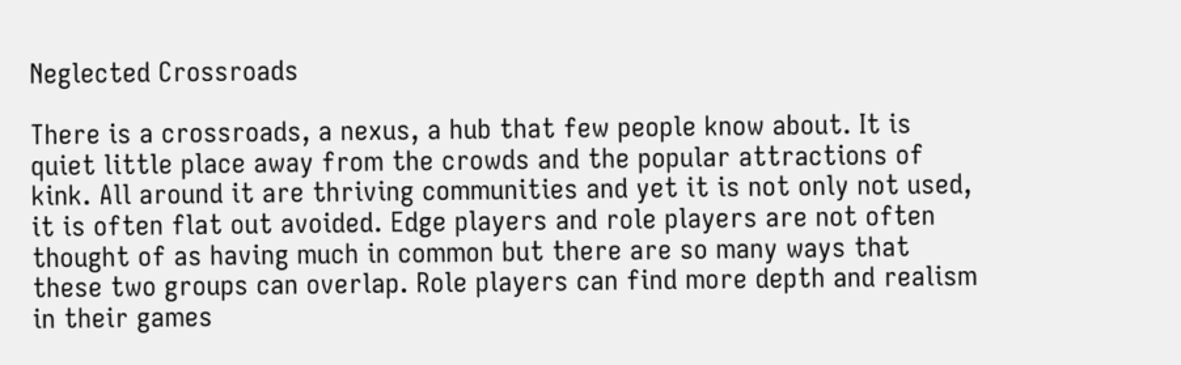Neglected Crossroads

There is a crossroads, a nexus, a hub that few people know about. It is quiet little place away from the crowds and the popular attractions of kink. All around it are thriving communities and yet it is not only not used, it is often flat out avoided. Edge players and role players are not often thought of as having much in common but there are so many ways that these two groups can overlap. Role players can find more depth and realism in their games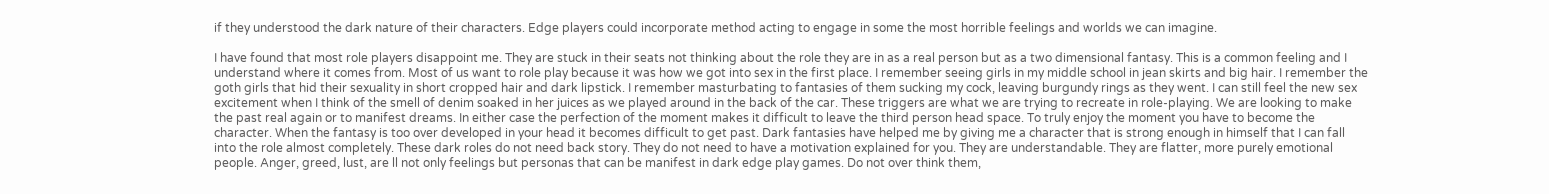if they understood the dark nature of their characters. Edge players could incorporate method acting to engage in some the most horrible feelings and worlds we can imagine.

I have found that most role players disappoint me. They are stuck in their seats not thinking about the role they are in as a real person but as a two dimensional fantasy. This is a common feeling and I understand where it comes from. Most of us want to role play because it was how we got into sex in the first place. I remember seeing girls in my middle school in jean skirts and big hair. I remember the goth girls that hid their sexuality in short cropped hair and dark lipstick. I remember masturbating to fantasies of them sucking my cock, leaving burgundy rings as they went. I can still feel the new sex excitement when I think of the smell of denim soaked in her juices as we played around in the back of the car. These triggers are what we are trying to recreate in role-playing. We are looking to make the past real again or to manifest dreams. In either case the perfection of the moment makes it difficult to leave the third person head space. To truly enjoy the moment you have to become the character. When the fantasy is too over developed in your head it becomes difficult to get past. Dark fantasies have helped me by giving me a character that is strong enough in himself that I can fall into the role almost completely. These dark roles do not need back story. They do not need to have a motivation explained for you. They are understandable. They are flatter, more purely emotional people. Anger, greed, lust, are ll not only feelings but personas that can be manifest in dark edge play games. Do not over think them,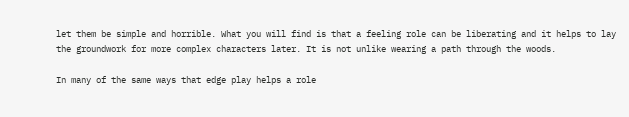let them be simple and horrible. What you will find is that a feeling role can be liberating and it helps to lay the groundwork for more complex characters later. It is not unlike wearing a path through the woods.

In many of the same ways that edge play helps a role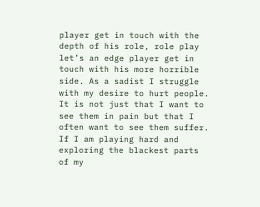player get in touch with the depth of his role, role play let’s an edge player get in touch with his more horrible side. As a sadist I struggle with my desire to hurt people. It is not just that I want to see them in pain but that I often want to see them suffer. If I am playing hard and exploring the blackest parts of my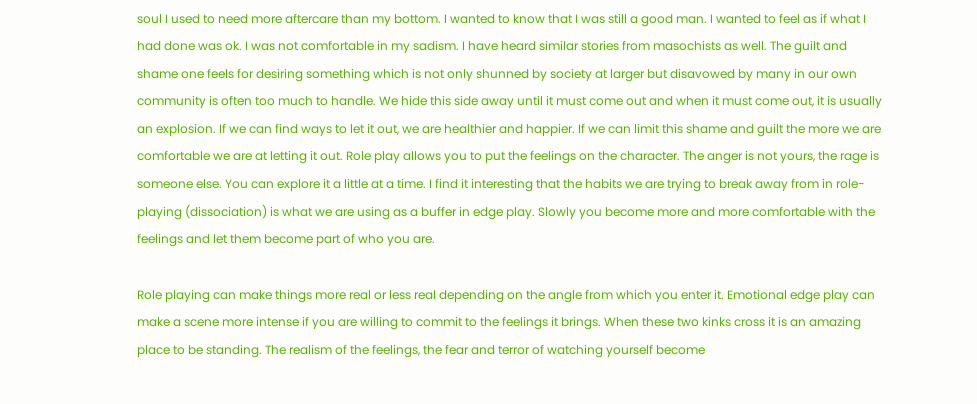soul I used to need more aftercare than my bottom. I wanted to know that I was still a good man. I wanted to feel as if what I had done was ok. I was not comfortable in my sadism. I have heard similar stories from masochists as well. The guilt and shame one feels for desiring something which is not only shunned by society at larger but disavowed by many in our own community is often too much to handle. We hide this side away until it must come out and when it must come out, it is usually an explosion. If we can find ways to let it out, we are healthier and happier. If we can limit this shame and guilt the more we are comfortable we are at letting it out. Role play allows you to put the feelings on the character. The anger is not yours, the rage is someone else. You can explore it a little at a time. I find it interesting that the habits we are trying to break away from in role-playing (dissociation) is what we are using as a buffer in edge play. Slowly you become more and more comfortable with the feelings and let them become part of who you are.

Role playing can make things more real or less real depending on the angle from which you enter it. Emotional edge play can make a scene more intense if you are willing to commit to the feelings it brings. When these two kinks cross it is an amazing place to be standing. The realism of the feelings, the fear and terror of watching yourself become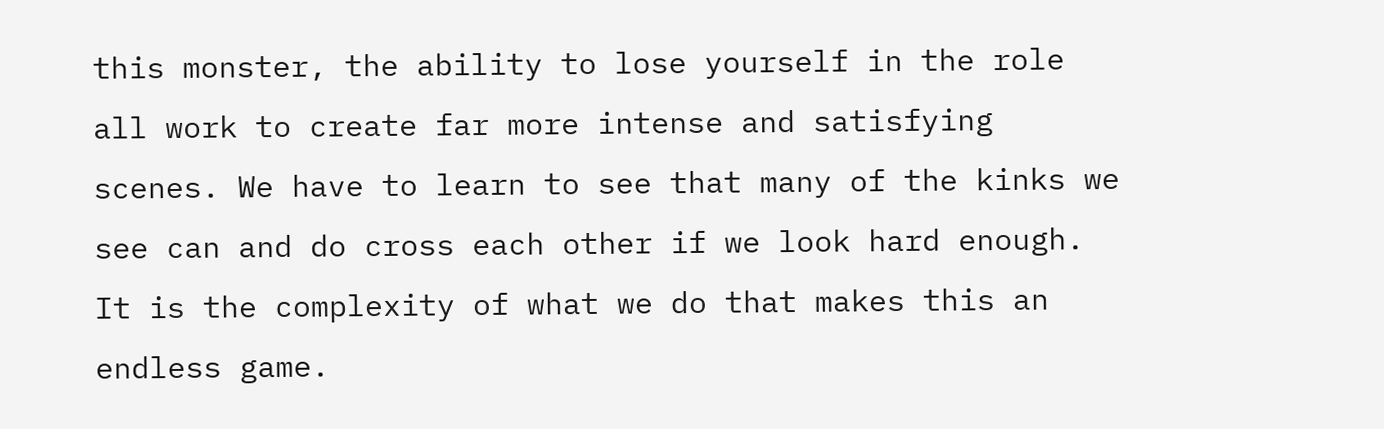this monster, the ability to lose yourself in the role all work to create far more intense and satisfying scenes. We have to learn to see that many of the kinks we see can and do cross each other if we look hard enough. It is the complexity of what we do that makes this an endless game.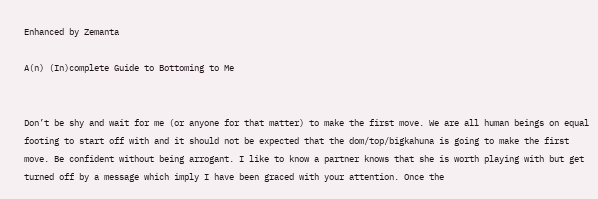Enhanced by Zemanta

A(n) (In)complete Guide to Bottoming to Me


Don’t be shy and wait for me (or anyone for that matter) to make the first move. We are all human beings on equal footing to start off with and it should not be expected that the dom/top/bigkahuna is going to make the first move. Be confident without being arrogant. I like to know a partner knows that she is worth playing with but get turned off by a message which imply I have been graced with your attention. Once the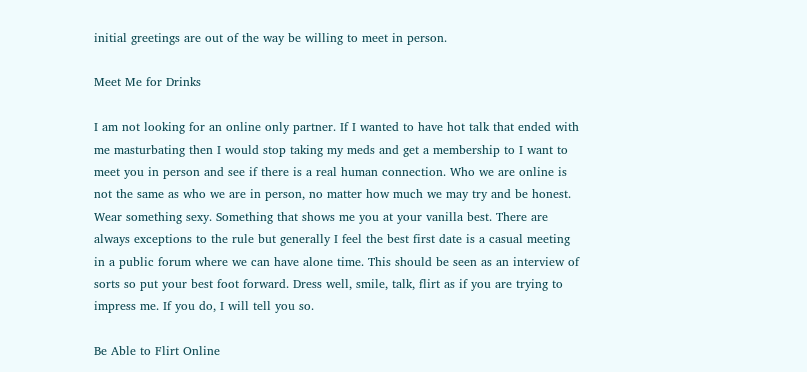initial greetings are out of the way be willing to meet in person.

Meet Me for Drinks

I am not looking for an online only partner. If I wanted to have hot talk that ended with me masturbating then I would stop taking my meds and get a membership to I want to meet you in person and see if there is a real human connection. Who we are online is not the same as who we are in person, no matter how much we may try and be honest. Wear something sexy. Something that shows me you at your vanilla best. There are always exceptions to the rule but generally I feel the best first date is a casual meeting in a public forum where we can have alone time. This should be seen as an interview of sorts so put your best foot forward. Dress well, smile, talk, flirt as if you are trying to impress me. If you do, I will tell you so.

Be Able to Flirt Online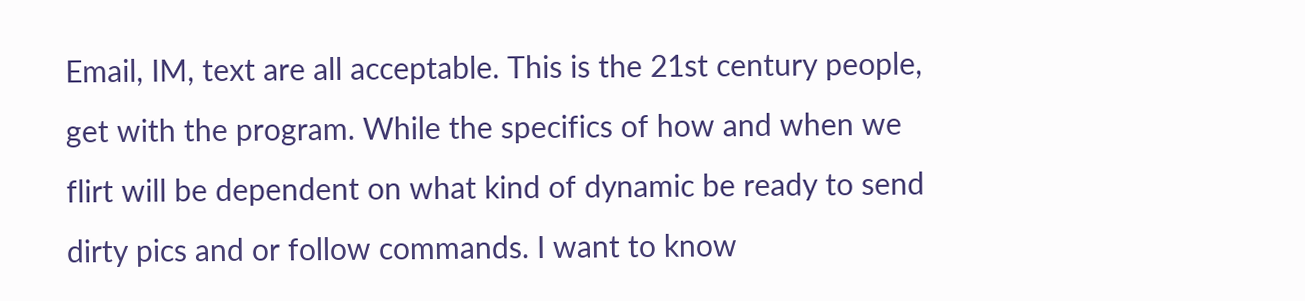Email, IM, text are all acceptable. This is the 21st century people, get with the program. While the specifics of how and when we flirt will be dependent on what kind of dynamic be ready to send dirty pics and or follow commands. I want to know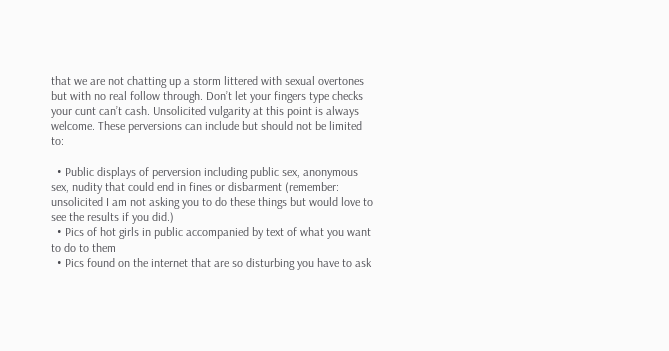that we are not chatting up a storm littered with sexual overtones but with no real follow through. Don’t let your fingers type checks your cunt can’t cash. Unsolicited vulgarity at this point is always welcome. These perversions can include but should not be limited to:

  • Public displays of perversion including public sex, anonymous sex, nudity that could end in fines or disbarment (remember: unsolicited I am not asking you to do these things but would love to see the results if you did.)
  • Pics of hot girls in public accompanied by text of what you want to do to them
  • Pics found on the internet that are so disturbing you have to ask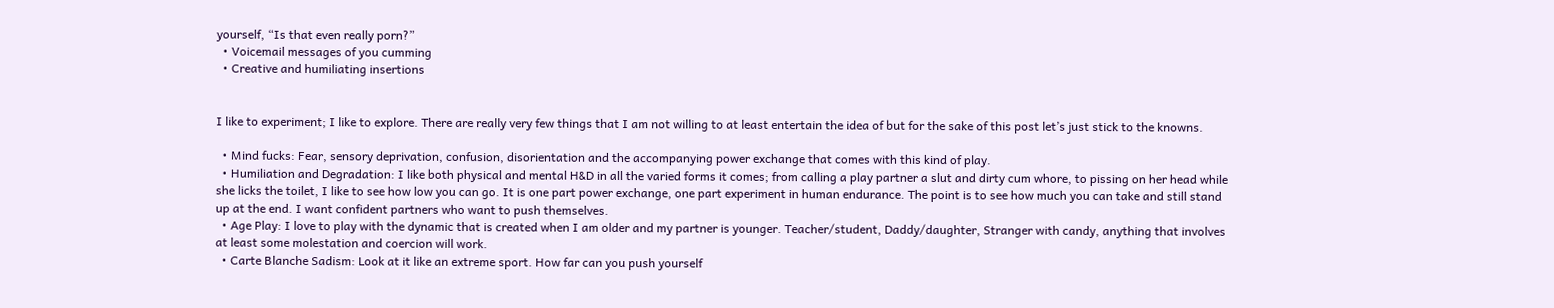yourself, “Is that even really porn?”
  • Voicemail messages of you cumming
  • Creative and humiliating insertions


I like to experiment; I like to explore. There are really very few things that I am not willing to at least entertain the idea of but for the sake of this post let’s just stick to the knowns.

  • Mind fucks: Fear, sensory deprivation, confusion, disorientation and the accompanying power exchange that comes with this kind of play.
  • Humiliation and Degradation: I like both physical and mental H&D in all the varied forms it comes; from calling a play partner a slut and dirty cum whore, to pissing on her head while she licks the toilet, I like to see how low you can go. It is one part power exchange, one part experiment in human endurance. The point is to see how much you can take and still stand up at the end. I want confident partners who want to push themselves.
  • Age Play: I love to play with the dynamic that is created when I am older and my partner is younger. Teacher/student, Daddy/daughter, Stranger with candy, anything that involves at least some molestation and coercion will work.
  • Carte Blanche Sadism: Look at it like an extreme sport. How far can you push yourself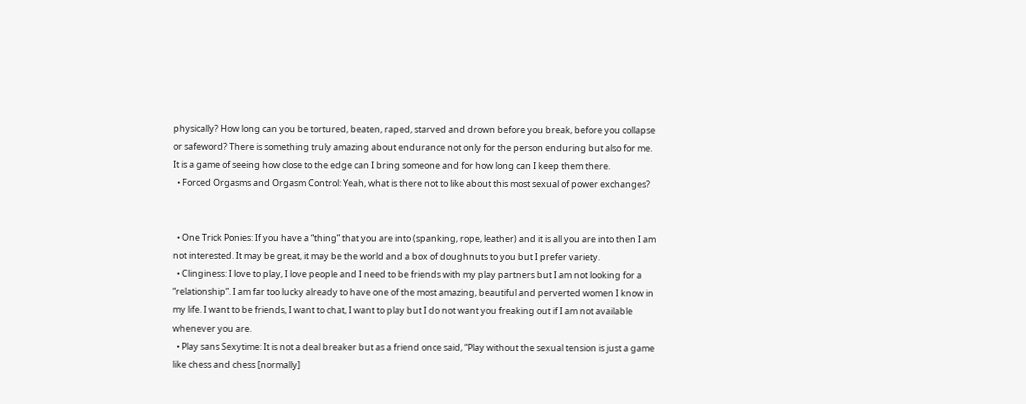physically? How long can you be tortured, beaten, raped, starved and drown before you break, before you collapse or safeword? There is something truly amazing about endurance not only for the person enduring but also for me. It is a game of seeing how close to the edge can I bring someone and for how long can I keep them there.
  • Forced Orgasms and Orgasm Control: Yeah, what is there not to like about this most sexual of power exchanges?


  • One Trick Ponies: If you have a “thing” that you are into (spanking, rope, leather) and it is all you are into then I am not interested. It may be great, it may be the world and a box of doughnuts to you but I prefer variety.
  • Clinginess: I love to play, I love people and I need to be friends with my play partners but I am not looking for a “relationship”. I am far too lucky already to have one of the most amazing, beautiful and perverted women I know in my life. I want to be friends, I want to chat, I want to play but I do not want you freaking out if I am not available whenever you are.
  • Play sans Sexytime: It is not a deal breaker but as a friend once said, “Play without the sexual tension is just a game like chess and chess [normally]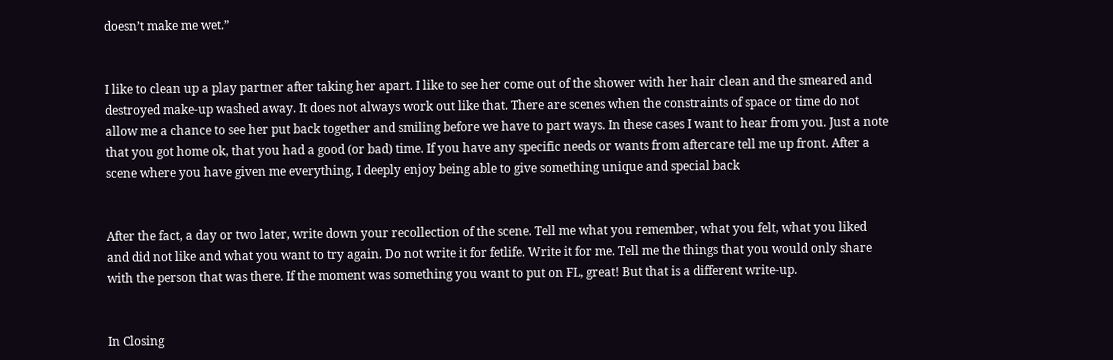doesn’t make me wet.”


I like to clean up a play partner after taking her apart. I like to see her come out of the shower with her hair clean and the smeared and destroyed make-up washed away. It does not always work out like that. There are scenes when the constraints of space or time do not allow me a chance to see her put back together and smiling before we have to part ways. In these cases I want to hear from you. Just a note that you got home ok, that you had a good (or bad) time. If you have any specific needs or wants from aftercare tell me up front. After a scene where you have given me everything, I deeply enjoy being able to give something unique and special back


After the fact, a day or two later, write down your recollection of the scene. Tell me what you remember, what you felt, what you liked and did not like and what you want to try again. Do not write it for fetlife. Write it for me. Tell me the things that you would only share with the person that was there. If the moment was something you want to put on FL, great! But that is a different write-up.


In Closing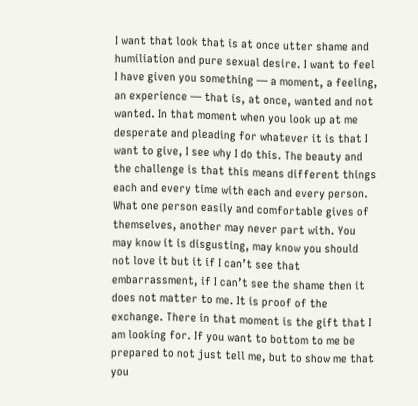I want that look that is at once utter shame and humiliation and pure sexual desire. I want to feel I have given you something — a moment, a feeling, an experience — that is, at once, wanted and not wanted. In that moment when you look up at me desperate and pleading for whatever it is that I want to give, I see why I do this. The beauty and the challenge is that this means different things each and every time with each and every person. What one person easily and comfortable gives of themselves, another may never part with. You may know it is disgusting, may know you should not love it but it if I can’t see that embarrassment, if I can’t see the shame then it does not matter to me. It is proof of the exchange. There in that moment is the gift that I am looking for. If you want to bottom to me be prepared to not just tell me, but to show me that you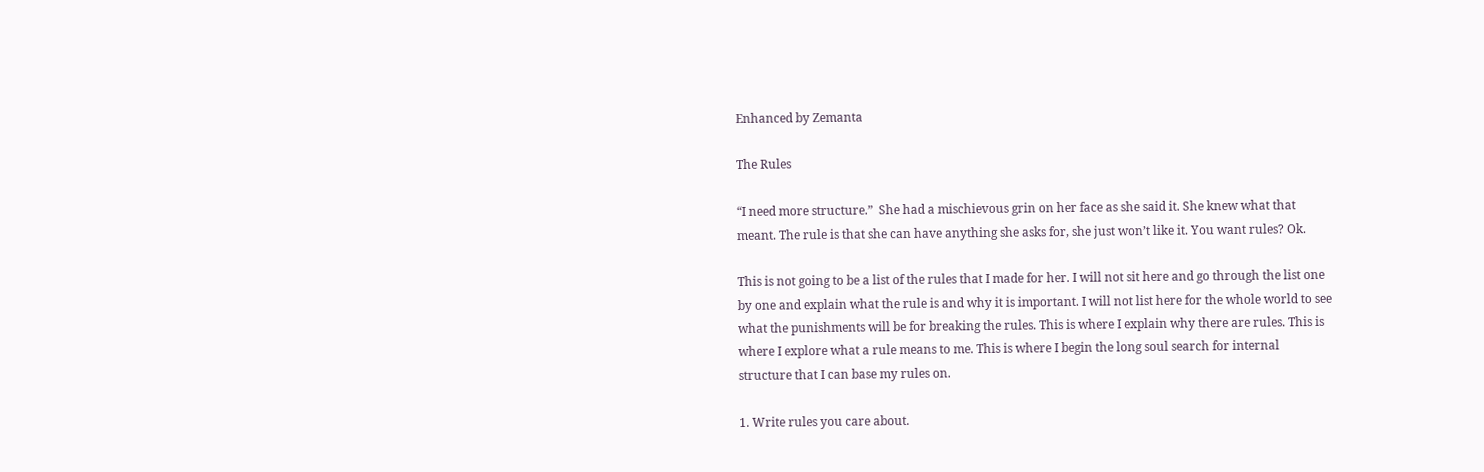Enhanced by Zemanta

The Rules

“I need more structure.”  She had a mischievous grin on her face as she said it. She knew what that meant. The rule is that she can have anything she asks for, she just won’t like it. You want rules? Ok.

This is not going to be a list of the rules that I made for her. I will not sit here and go through the list one by one and explain what the rule is and why it is important. I will not list here for the whole world to see what the punishments will be for breaking the rules. This is where I explain why there are rules. This is where I explore what a rule means to me. This is where I begin the long soul search for internal structure that I can base my rules on.

1. Write rules you care about.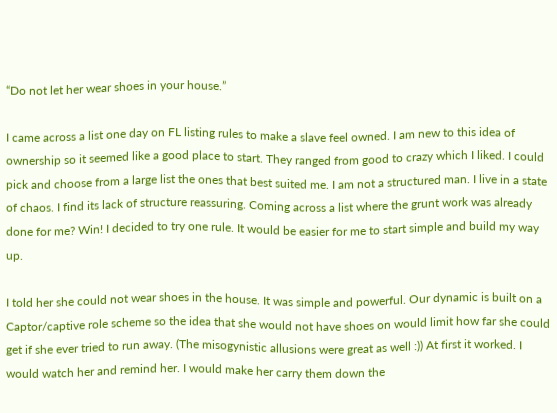“Do not let her wear shoes in your house.”

I came across a list one day on FL listing rules to make a slave feel owned. I am new to this idea of ownership so it seemed like a good place to start. They ranged from good to crazy which I liked. I could pick and choose from a large list the ones that best suited me. I am not a structured man. I live in a state of chaos. I find its lack of structure reassuring. Coming across a list where the grunt work was already done for me? Win! I decided to try one rule. It would be easier for me to start simple and build my way up.

I told her she could not wear shoes in the house. It was simple and powerful. Our dynamic is built on a Captor/captive role scheme so the idea that she would not have shoes on would limit how far she could get if she ever tried to run away. (The misogynistic allusions were great as well :)) At first it worked. I would watch her and remind her. I would make her carry them down the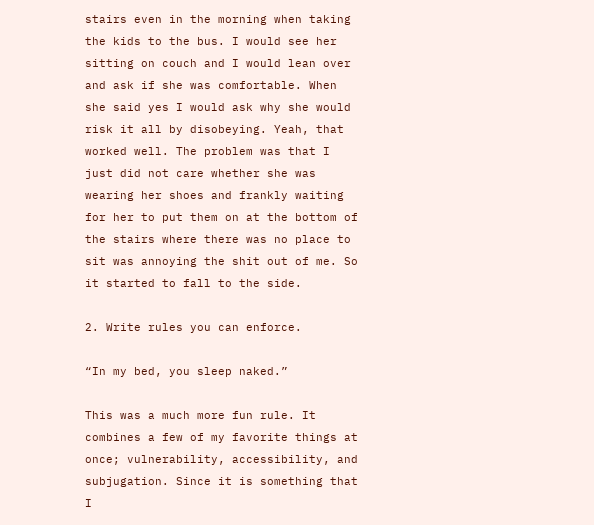stairs even in the morning when taking the kids to the bus. I would see her sitting on couch and I would lean over and ask if she was comfortable. When she said yes I would ask why she would risk it all by disobeying. Yeah, that worked well. The problem was that I just did not care whether she was wearing her shoes and frankly waiting for her to put them on at the bottom of the stairs where there was no place to sit was annoying the shit out of me. So it started to fall to the side.

2. Write rules you can enforce.

“In my bed, you sleep naked.”

This was a much more fun rule. It combines a few of my favorite things at once; vulnerability, accessibility, and subjugation. Since it is something that I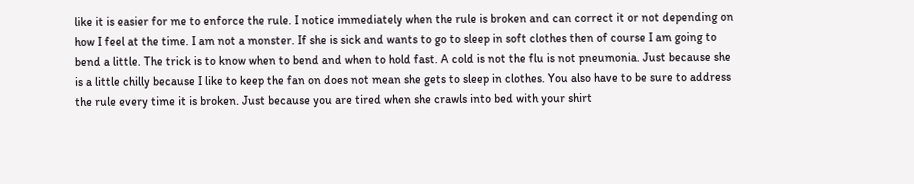like it is easier for me to enforce the rule. I notice immediately when the rule is broken and can correct it or not depending on how I feel at the time. I am not a monster. If she is sick and wants to go to sleep in soft clothes then of course I am going to bend a little. The trick is to know when to bend and when to hold fast. A cold is not the flu is not pneumonia. Just because she is a little chilly because I like to keep the fan on does not mean she gets to sleep in clothes. You also have to be sure to address the rule every time it is broken. Just because you are tired when she crawls into bed with your shirt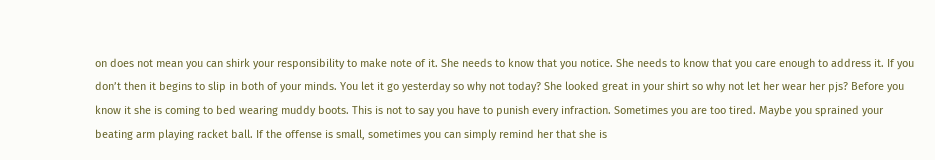on does not mean you can shirk your responsibility to make note of it. She needs to know that you notice. She needs to know that you care enough to address it. If you don’t then it begins to slip in both of your minds. You let it go yesterday so why not today? She looked great in your shirt so why not let her wear her pjs? Before you know it she is coming to bed wearing muddy boots. This is not to say you have to punish every infraction. Sometimes you are too tired. Maybe you sprained your beating arm playing racket ball. If the offense is small, sometimes you can simply remind her that she is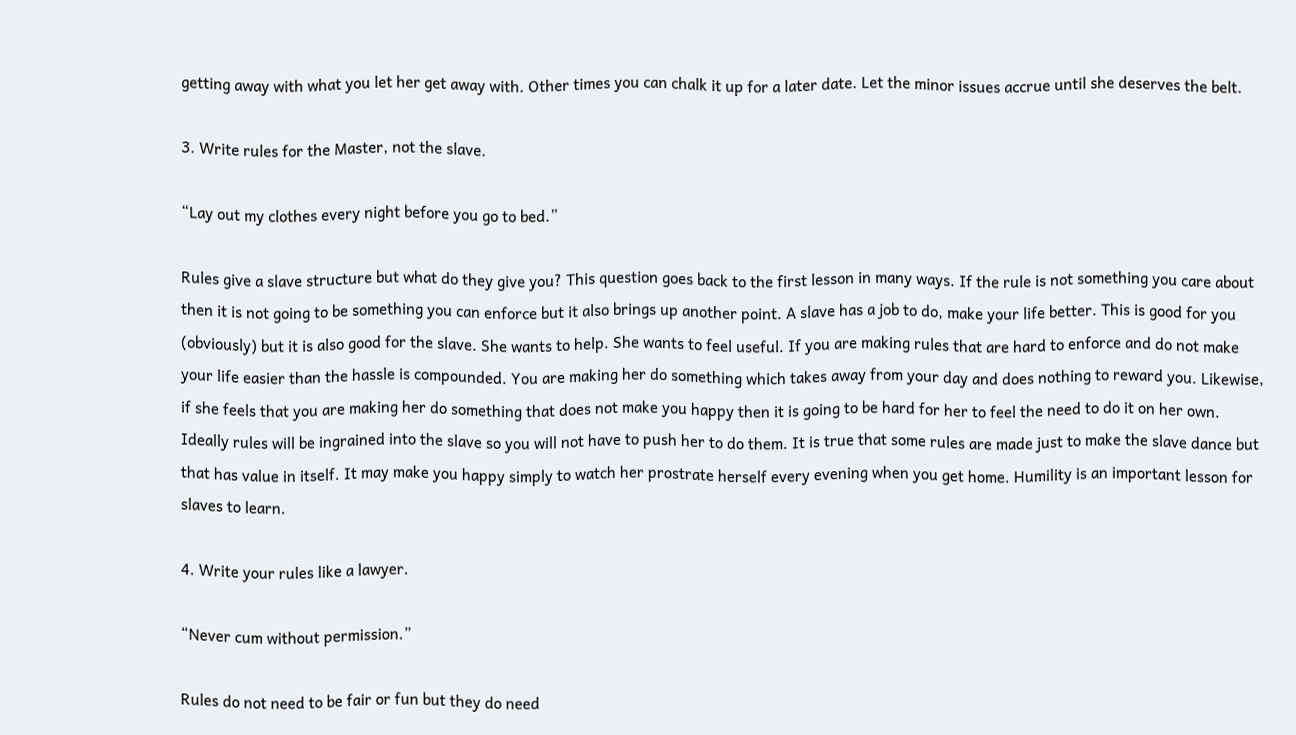getting away with what you let her get away with. Other times you can chalk it up for a later date. Let the minor issues accrue until she deserves the belt.

3. Write rules for the Master, not the slave.

“Lay out my clothes every night before you go to bed.”

Rules give a slave structure but what do they give you? This question goes back to the first lesson in many ways. If the rule is not something you care about then it is not going to be something you can enforce but it also brings up another point. A slave has a job to do, make your life better. This is good for you (obviously) but it is also good for the slave. She wants to help. She wants to feel useful. If you are making rules that are hard to enforce and do not make your life easier than the hassle is compounded. You are making her do something which takes away from your day and does nothing to reward you. Likewise, if she feels that you are making her do something that does not make you happy then it is going to be hard for her to feel the need to do it on her own. Ideally rules will be ingrained into the slave so you will not have to push her to do them. It is true that some rules are made just to make the slave dance but that has value in itself. It may make you happy simply to watch her prostrate herself every evening when you get home. Humility is an important lesson for slaves to learn.

4. Write your rules like a lawyer.

“Never cum without permission.”

Rules do not need to be fair or fun but they do need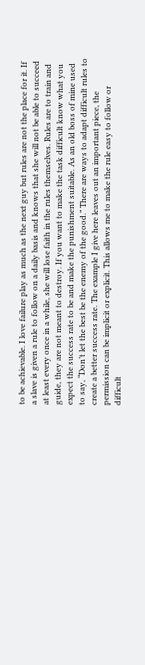to be achievable. I love failure play as much as the next guy but rules are not the place for it. If a slave is given a rule to follow on a daily basis and knows that she will not be able to succeed at least every once in a while, she will lose faith in the rules themselves. Rules are to train and guide, they are not meant to destroy. If you want to make the task difficult know what you expect the success rate to be and make the punishment suitable. As an old boss of mine used to say, “Don’t let the best be the enemy of the good.” There are ways to adapt difficult rules to create a better success rate. The example I give here leaves out an important piece, the permission can be implicit or explicit. This allows me to make the rule easy to follow or difficult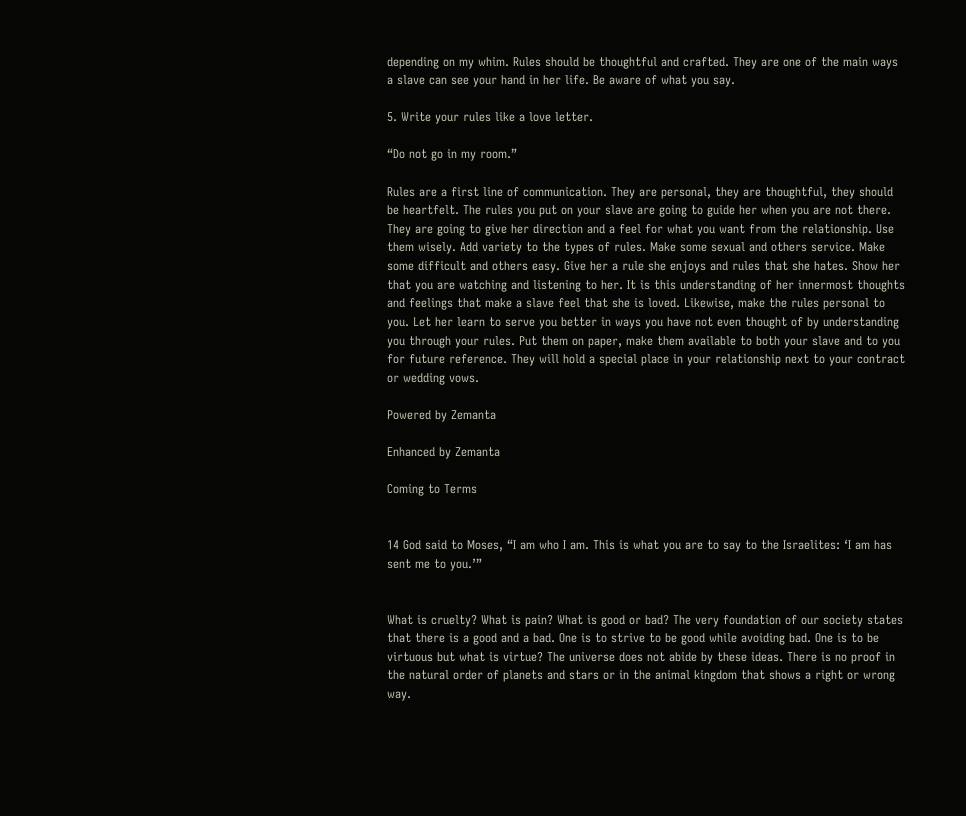depending on my whim. Rules should be thoughtful and crafted. They are one of the main ways a slave can see your hand in her life. Be aware of what you say.

5. Write your rules like a love letter.

“Do not go in my room.”

Rules are a first line of communication. They are personal, they are thoughtful, they should be heartfelt. The rules you put on your slave are going to guide her when you are not there. They are going to give her direction and a feel for what you want from the relationship. Use them wisely. Add variety to the types of rules. Make some sexual and others service. Make some difficult and others easy. Give her a rule she enjoys and rules that she hates. Show her that you are watching and listening to her. It is this understanding of her innermost thoughts and feelings that make a slave feel that she is loved. Likewise, make the rules personal to you. Let her learn to serve you better in ways you have not even thought of by understanding you through your rules. Put them on paper, make them available to both your slave and to you for future reference. They will hold a special place in your relationship next to your contract or wedding vows.

Powered by Zemanta

Enhanced by Zemanta

Coming to Terms


14 God said to Moses, “I am who I am. This is what you are to say to the Israelites: ‘I am has sent me to you.’”


What is cruelty? What is pain? What is good or bad? The very foundation of our society states that there is a good and a bad. One is to strive to be good while avoiding bad. One is to be virtuous but what is virtue? The universe does not abide by these ideas. There is no proof in the natural order of planets and stars or in the animal kingdom that shows a right or wrong way.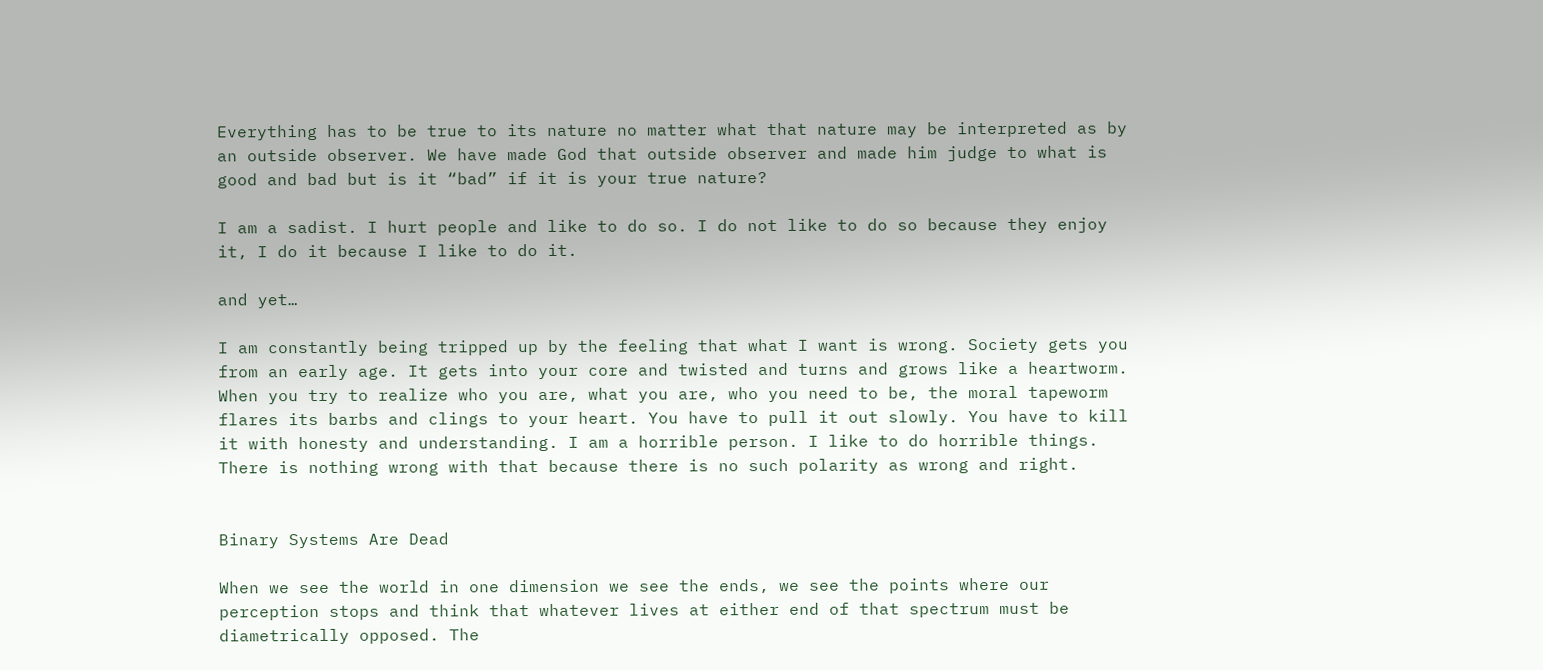Everything has to be true to its nature no matter what that nature may be interpreted as by an outside observer. We have made God that outside observer and made him judge to what is good and bad but is it “bad” if it is your true nature?

I am a sadist. I hurt people and like to do so. I do not like to do so because they enjoy it, I do it because I like to do it.

and yet…

I am constantly being tripped up by the feeling that what I want is wrong. Society gets you from an early age. It gets into your core and twisted and turns and grows like a heartworm. When you try to realize who you are, what you are, who you need to be, the moral tapeworm flares its barbs and clings to your heart. You have to pull it out slowly. You have to kill it with honesty and understanding. I am a horrible person. I like to do horrible things. There is nothing wrong with that because there is no such polarity as wrong and right.


Binary Systems Are Dead

When we see the world in one dimension we see the ends, we see the points where our perception stops and think that whatever lives at either end of that spectrum must be diametrically opposed. The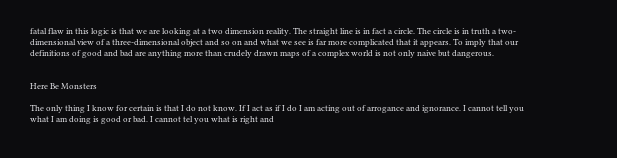fatal flaw in this logic is that we are looking at a two dimension reality. The straight line is in fact a circle. The circle is in truth a two-dimensional view of a three-dimensional object and so on and what we see is far more complicated that it appears. To imply that our definitions of good and bad are anything more than crudely drawn maps of a complex world is not only naive but dangerous.


Here Be Monsters

The only thing I know for certain is that I do not know. If I act as if I do I am acting out of arrogance and ignorance. I cannot tell you what I am doing is good or bad. I cannot tel you what is right and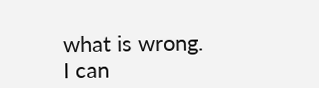what is wrong. I can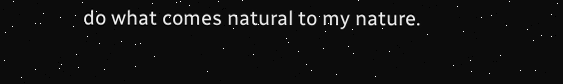do what comes natural to my nature.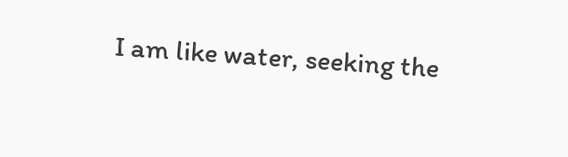I am like water, seeking the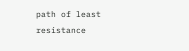path of least resistance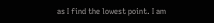as I find the lowest point. I am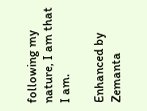following my nature, I am that I am.

Enhanced by Zemanta